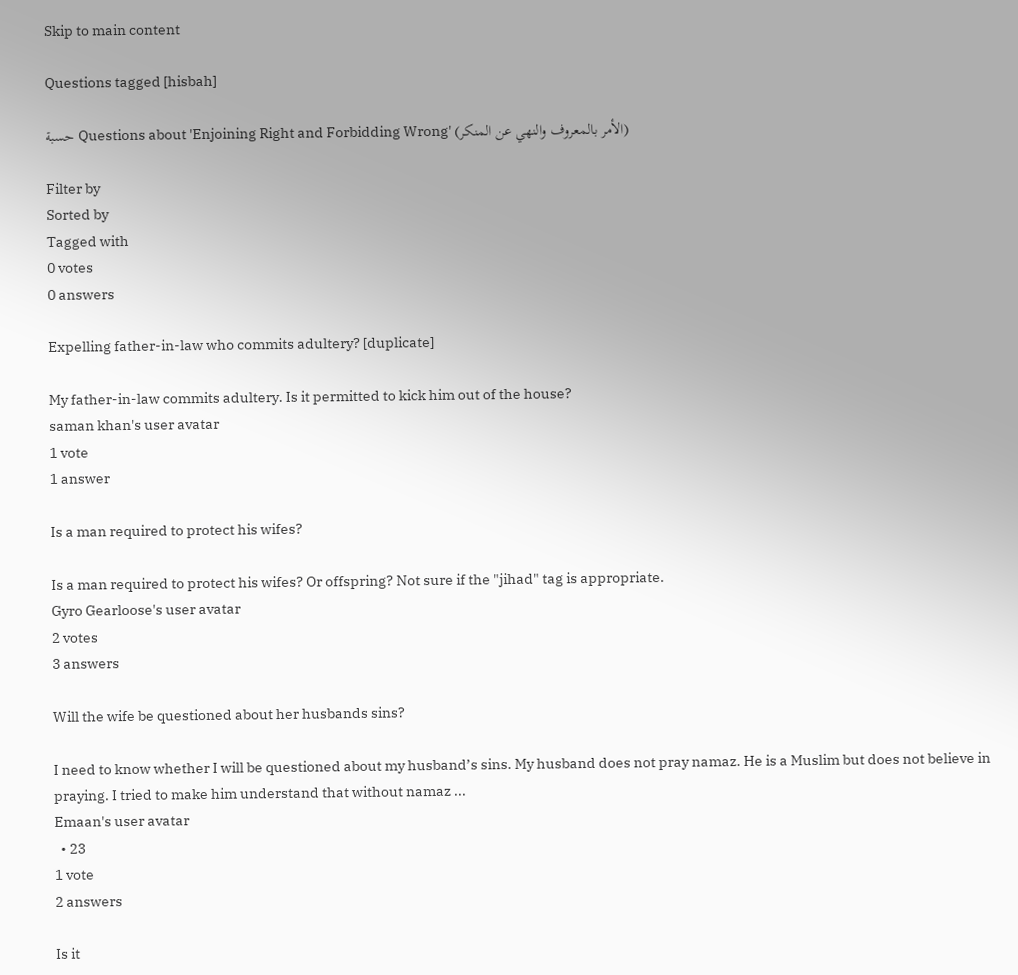Skip to main content

Questions tagged [hisbah]

حسبة Questions about 'Enjoining Right and Forbidding Wrong' (الأمر بالمعروف والنهي عن المنكر)

Filter by
Sorted by
Tagged with
0 votes
0 answers

Expelling father-in-law who commits adultery? [duplicate]

My father-in-law commits adultery. Is it permitted to kick him out of the house?
saman khan's user avatar
1 vote
1 answer

Is a man required to protect his wifes?

Is a man required to protect his wifes? Or offspring? Not sure if the "jihad" tag is appropriate.
Gyro Gearloose's user avatar
2 votes
3 answers

Will the wife be questioned about her husbands sins?

I need to know whether I will be questioned about my husband’s sins. My husband does not pray namaz. He is a Muslim but does not believe in praying. I tried to make him understand that without namaz ...
Emaan's user avatar
  • 23
1 vote
2 answers

Is it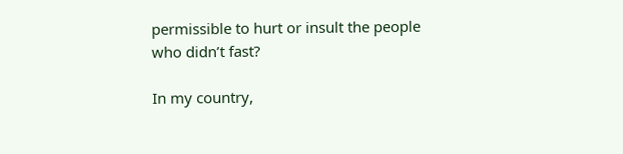permissible to hurt or insult the people who didn’t fast?

In my country,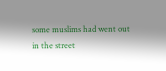some muslims had went out in the street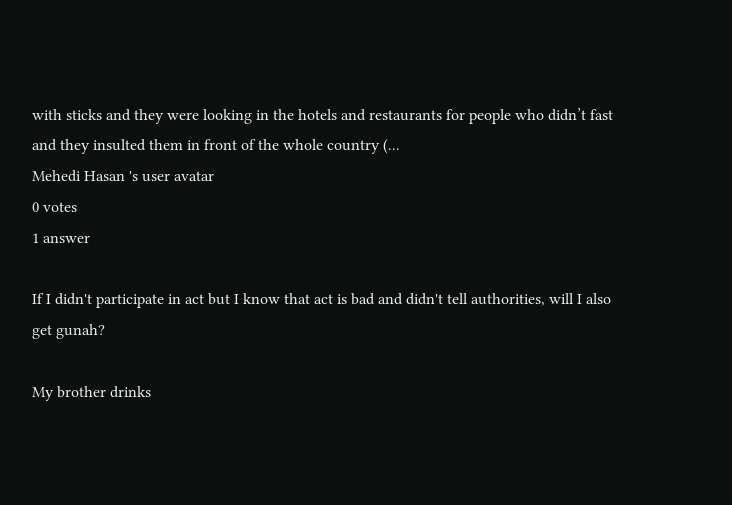with sticks and they were looking in the hotels and restaurants for people who didn’t fast and they insulted them in front of the whole country (...
Mehedi Hasan 's user avatar
0 votes
1 answer

If I didn't participate in act but I know that act is bad and didn't tell authorities, will I also get gunah?

My brother drinks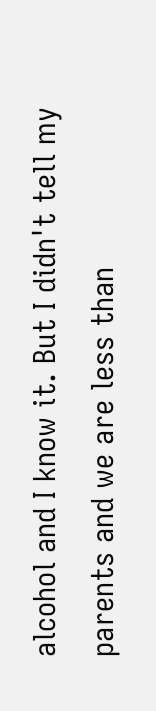alcohol and I know it. But I didn't tell my parents and we are less than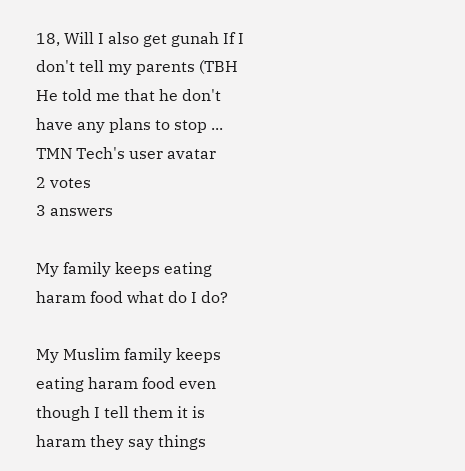18, Will I also get gunah If I don't tell my parents (TBH He told me that he don't have any plans to stop ...
TMN Tech's user avatar
2 votes
3 answers

My family keeps eating haram food what do I do?

My Muslim family keeps eating haram food even though I tell them it is haram they say things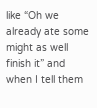like “Oh we already ate some might as well finish it” and when I tell them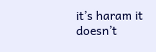it’s haram it doesn’t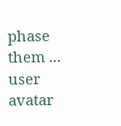phase them ...
user avatar